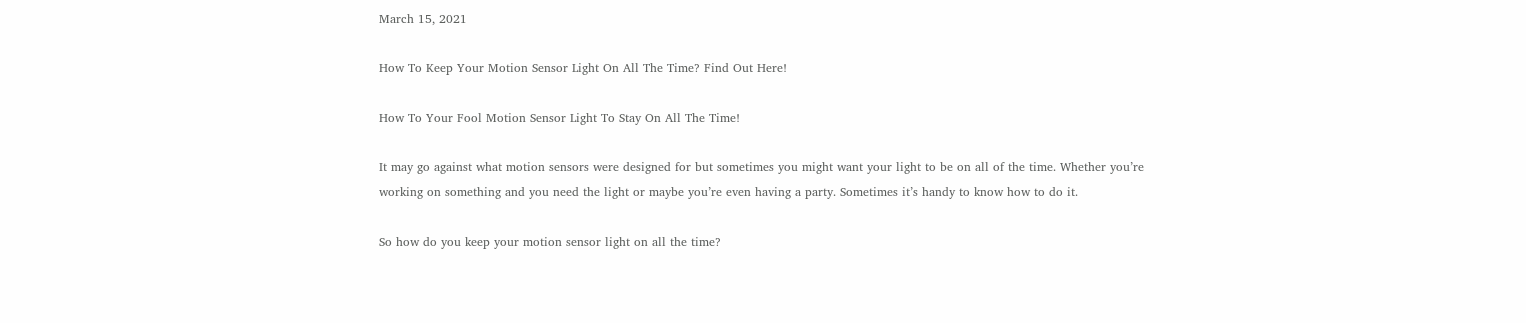March 15, 2021

How To Keep Your Motion Sensor Light On All The Time? Find Out Here!

How To Your Fool Motion Sensor Light To Stay On All The Time!

It may go against what motion sensors were designed for but sometimes you might want your light to be on all of the time. Whether you’re working on something and you need the light or maybe you’re even having a party. Sometimes it’s handy to know how to do it.

So how do you keep your motion sensor light on all the time?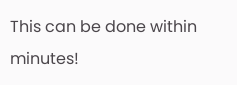This can be done within minutes!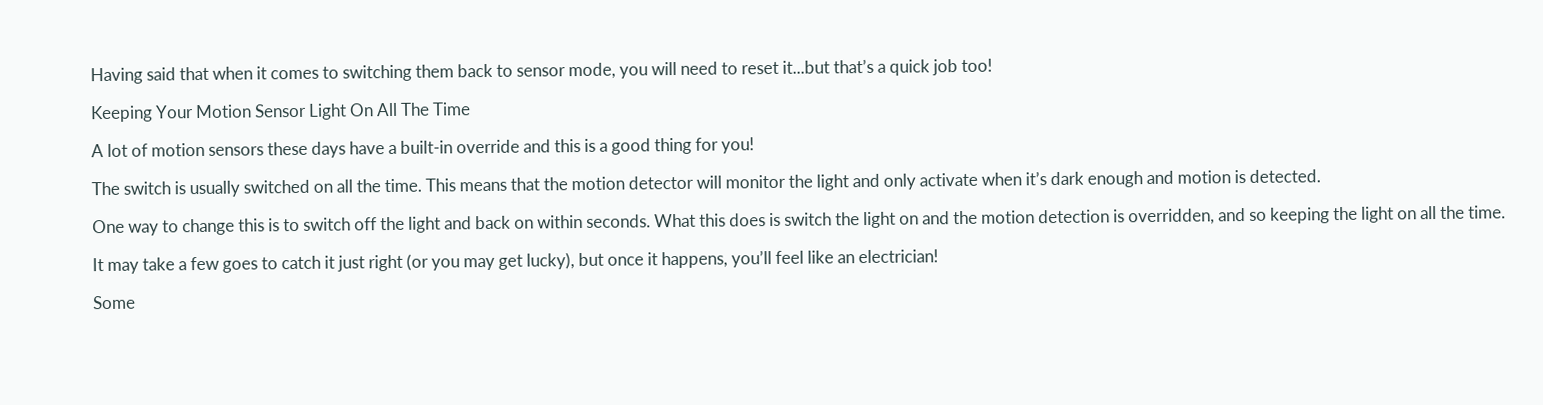Having said that when it comes to switching them back to sensor mode, you will need to reset it...but that’s a quick job too!

Keeping Your Motion Sensor Light On All The Time

A lot of motion sensors these days have a built-in override and this is a good thing for you!

The switch is usually switched on all the time. This means that the motion detector will monitor the light and only activate when it’s dark enough and motion is detected.

One way to change this is to switch off the light and back on within seconds. What this does is switch the light on and the motion detection is overridden, and so keeping the light on all the time.

It may take a few goes to catch it just right (or you may get lucky), but once it happens, you’ll feel like an electrician!

Some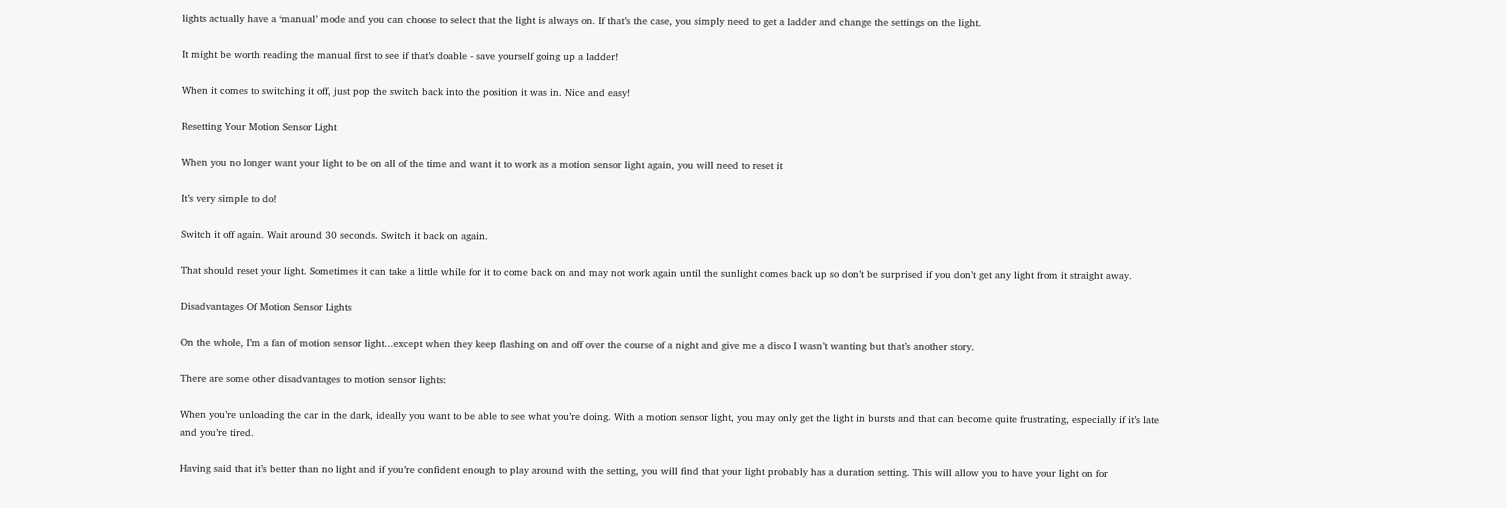lights actually have a ‘manual’ mode and you can choose to select that the light is always on. If that’s the case, you simply need to get a ladder and change the settings on the light.

It might be worth reading the manual first to see if that’s doable - save yourself going up a ladder!

When it comes to switching it off, just pop the switch back into the position it was in. Nice and easy!

Resetting Your Motion Sensor Light

When you no longer want your light to be on all of the time and want it to work as a motion sensor light again, you will need to reset it

It’s very simple to do!

Switch it off again. Wait around 30 seconds. Switch it back on again.

That should reset your light. Sometimes it can take a little while for it to come back on and may not work again until the sunlight comes back up so don’t be surprised if you don’t get any light from it straight away.

Disadvantages Of Motion Sensor Lights

On the whole, I’m a fan of motion sensor light...except when they keep flashing on and off over the course of a night and give me a disco I wasn’t wanting but that’s another story.

There are some other disadvantages to motion sensor lights:

When you’re unloading the car in the dark, ideally you want to be able to see what you’re doing. With a motion sensor light, you may only get the light in bursts and that can become quite frustrating, especially if it’s late and you’re tired.

Having said that it’s better than no light and if you’re confident enough to play around with the setting, you will find that your light probably has a duration setting. This will allow you to have your light on for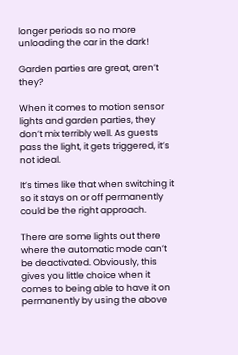longer periods so no more unloading the car in the dark!

Garden parties are great, aren’t they?

When it comes to motion sensor lights and garden parties, they don’t mix terribly well. As guests pass the light, it gets triggered, it’s not ideal.

It’s times like that when switching it so it stays on or off permanently could be the right approach.

There are some lights out there where the automatic mode can’t be deactivated. Obviously, this gives you little choice when it comes to being able to have it on permanently by using the above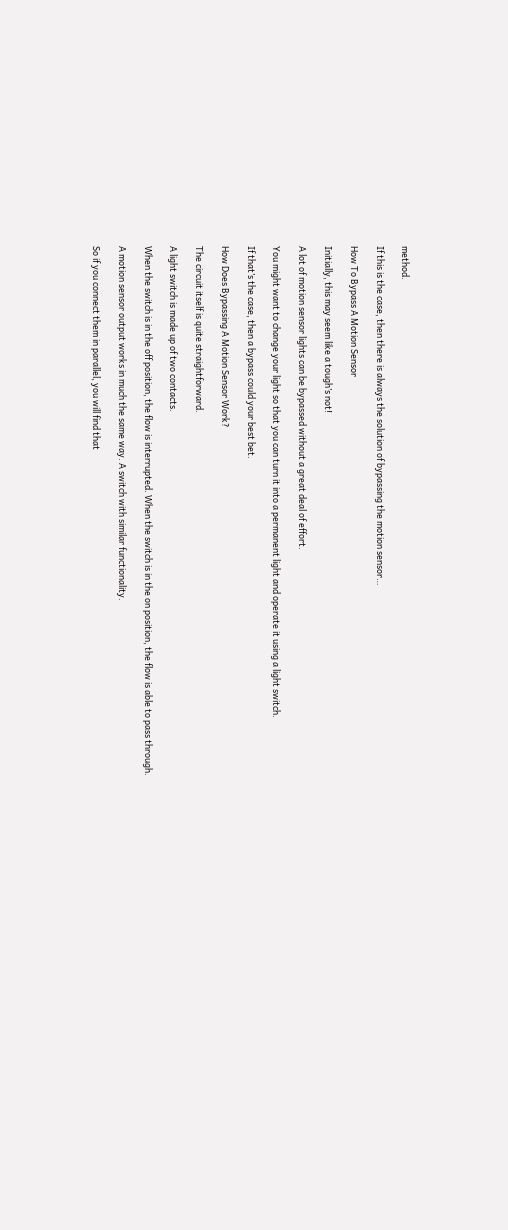method.

If this is the case, then there is always the solution of bypassing the motion sensor…

How To Bypass A Motion Sensor

Initially, this may seem like a tough’s not!

A lot of motion sensor lights can be bypassed without a great deal of effort.

You might want to change your light so that you can turn it into a permanent light and operate it using a light switch.

If that’s the case, then a bypass could your best bet.

How Does Bypassing A Motion Sensor Work?

The circuit itself is quite straightforward.

A light switch is made up of two contacts.

When the switch is in the off position, the flow is interrupted. When the switch is in the on position, the flow is able to pass through.

A motion sensor output works in much the same way. A switch with similar functionality.

So if you connect them in parallel, you will find that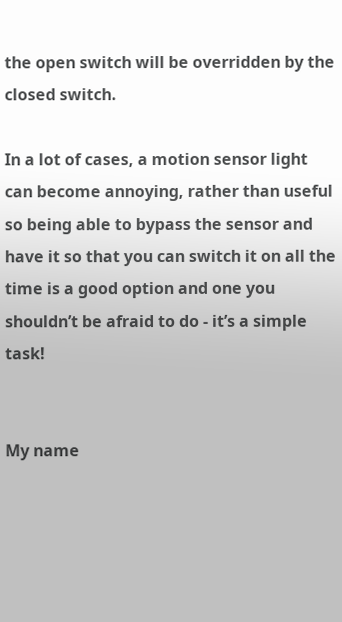the open switch will be overridden by the closed switch.

In a lot of cases, a motion sensor light can become annoying, rather than useful so being able to bypass the sensor and have it so that you can switch it on all the time is a good option and one you shouldn’t be afraid to do - it’s a simple task!


My name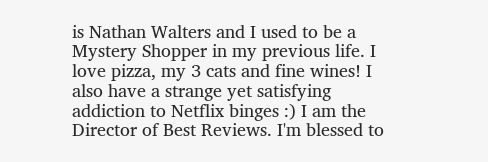is Nathan Walters and I used to be a Mystery Shopper in my previous life. I love pizza, my 3 cats and fine wines! I also have a strange yet satisfying addiction to Netflix binges :) I am the Director of Best Reviews. I'm blessed to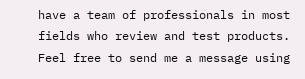have a team of professionals in most fields who review and test products. Feel free to send me a message using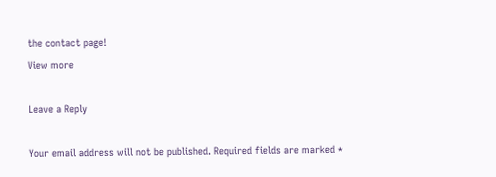the contact page!
View more

Leave a Reply

Your email address will not be published. Required fields are marked *